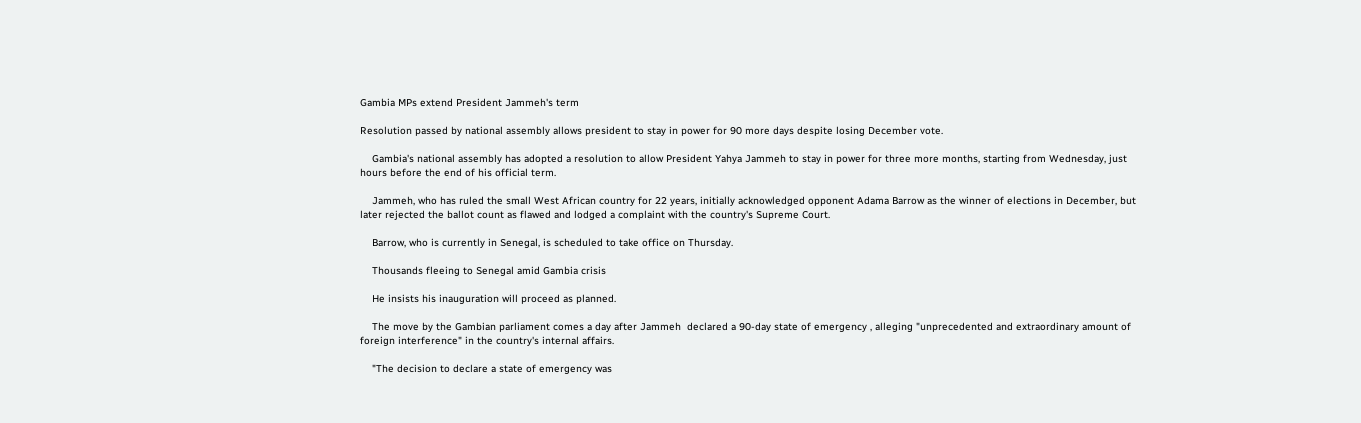Gambia MPs extend President Jammeh's term

Resolution passed by national assembly allows president to stay in power for 90 more days despite losing December vote.

    Gambia's national assembly has adopted a resolution to allow President Yahya Jammeh to stay in power for three more months, starting from Wednesday, just hours before the end of his official term.

    Jammeh, who has ruled the small West African country for 22 years, initially acknowledged opponent Adama Barrow as the winner of elections in December, but later rejected the ballot count as flawed and lodged a complaint with the country's Supreme Court.

    Barrow, who is currently in Senegal, is scheduled to take office on Thursday.

    Thousands fleeing to Senegal amid Gambia crisis

    He insists his inauguration will proceed as planned.

    The move by the Gambian parliament comes a day after Jammeh  declared a 90-day state of emergency , alleging "unprecedented and extraordinary amount of foreign interference" in the country's internal affairs.

    "The decision to declare a state of emergency was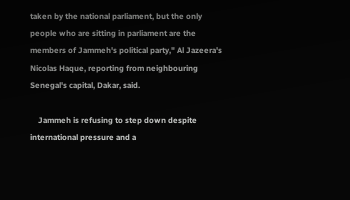taken by the national parliament, but the only people who are sitting in parliament are the members of Jammeh's political party," Al Jazeera's Nicolas Haque, reporting from neighbouring Senegal's capital, Dakar, said.

    Jammeh is refusing to step down despite international pressure and a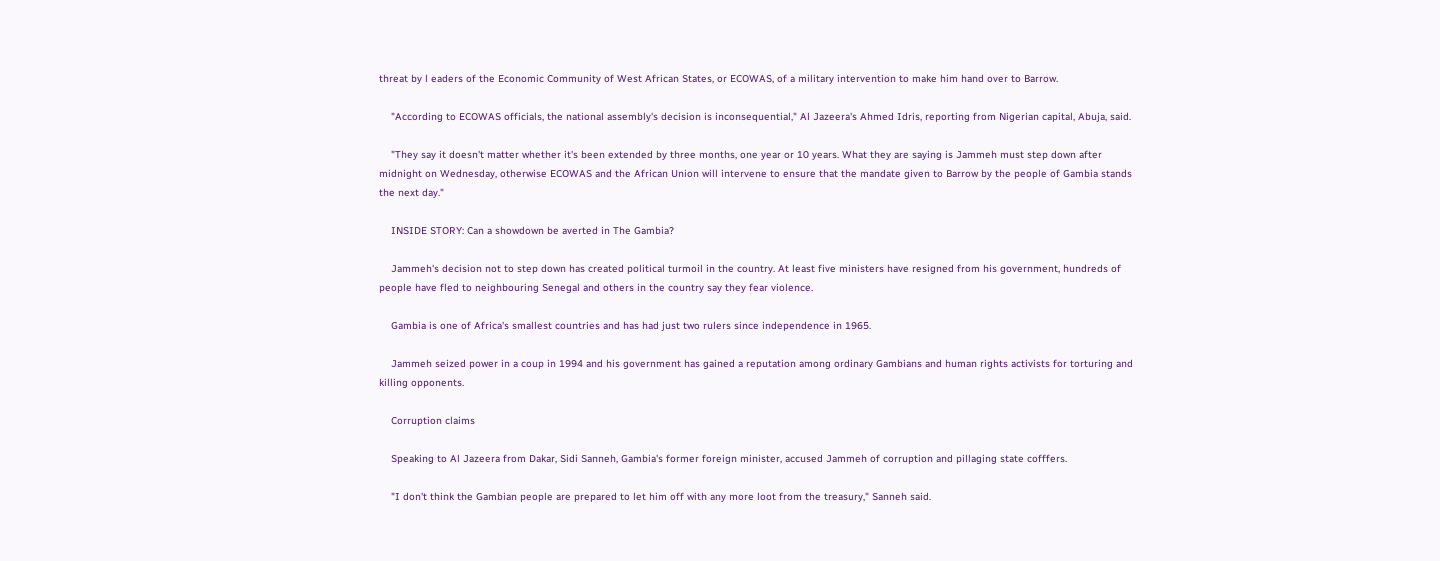threat by l eaders of the Economic Community of West African States, or ECOWAS, of a military intervention to make him hand over to Barrow.

    "According to ECOWAS officials, the national assembly's decision is inconsequential," Al Jazeera's Ahmed Idris, reporting from Nigerian capital, Abuja, said.

    "They say it doesn't matter whether it's been extended by three months, one year or 10 years. What they are saying is Jammeh must step down after midnight on Wednesday, otherwise ECOWAS and the African Union will intervene to ensure that the mandate given to Barrow by the people of Gambia stands the next day."

    INSIDE STORY: Can a showdown be averted in The Gambia?

    Jammeh's decision not to step down has created political turmoil in the country. At least five ministers have resigned from his government, hundreds of people have fled to neighbouring Senegal and others in the country say they fear violence.

    Gambia is one of Africa's smallest countries and has had just two rulers since independence in 1965.

    Jammeh seized power in a coup in 1994 and his government has gained a reputation among ordinary Gambians and human rights activists for torturing and killing opponents.

    Corruption claims

    Speaking to Al Jazeera from Dakar, Sidi Sanneh, Gambia's former foreign minister, accused Jammeh of corruption and pillaging state cofffers.

    "I don't think the Gambian people are prepared to let him off with any more loot from the treasury," Sanneh said.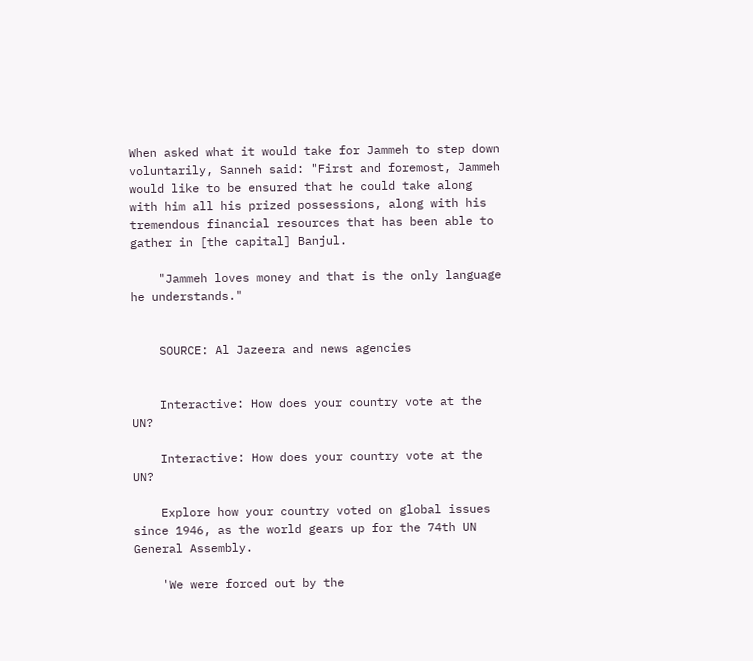When asked what it would take for Jammeh to step down voluntarily, Sanneh said: "First and foremost, Jammeh would like to be ensured that he could take along with him all his prized possessions, along with his tremendous financial resources that has been able to gather in [the capital] Banjul.

    "Jammeh loves money and that is the only language he understands."


    SOURCE: Al Jazeera and news agencies


    Interactive: How does your country vote at the UN?

    Interactive: How does your country vote at the UN?

    Explore how your country voted on global issues since 1946, as the world gears up for the 74th UN General Assembly.

    'We were forced out by the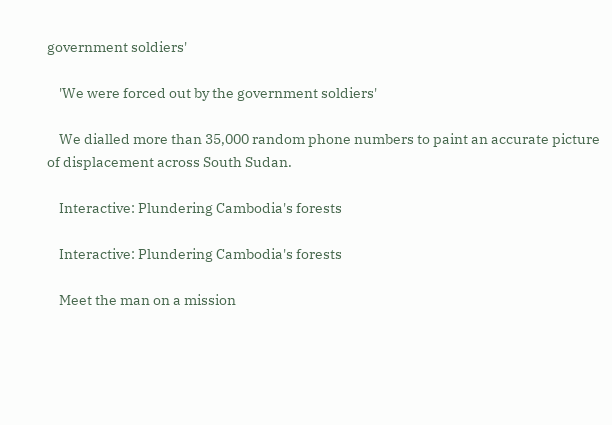government soldiers'

    'We were forced out by the government soldiers'

    We dialled more than 35,000 random phone numbers to paint an accurate picture of displacement across South Sudan.

    Interactive: Plundering Cambodia's forests

    Interactive: Plundering Cambodia's forests

    Meet the man on a mission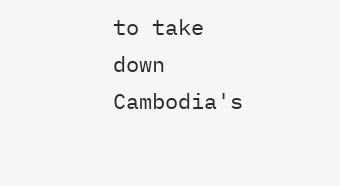to take down Cambodia's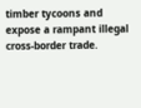timber tycoons and expose a rampant illegal cross-border trade.